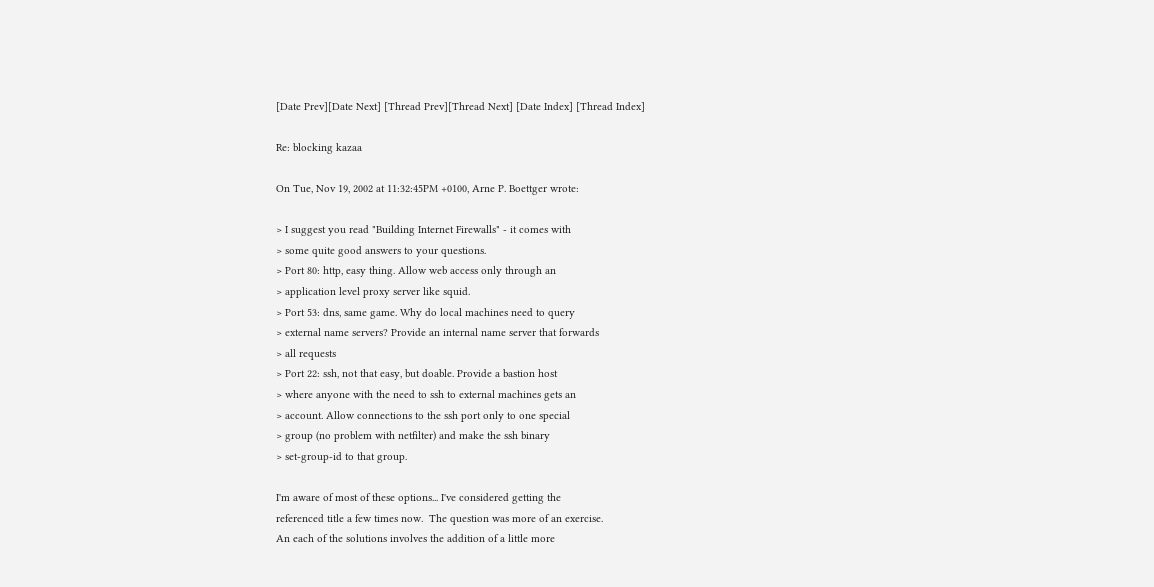[Date Prev][Date Next] [Thread Prev][Thread Next] [Date Index] [Thread Index]

Re: blocking kazaa

On Tue, Nov 19, 2002 at 11:32:45PM +0100, Arne P. Boettger wrote:

> I suggest you read "Building Internet Firewalls" - it comes with
> some quite good answers to your questions.
> Port 80: http, easy thing. Allow web access only through an
> application level proxy server like squid.
> Port 53: dns, same game. Why do local machines need to query
> external name servers? Provide an internal name server that forwards
> all requests
> Port 22: ssh, not that easy, but doable. Provide a bastion host
> where anyone with the need to ssh to external machines gets an
> account. Allow connections to the ssh port only to one special
> group (no problem with netfilter) and make the ssh binary
> set-group-id to that group.

I'm aware of most of these options... I've considered getting the
referenced title a few times now.  The question was more of an exercise.
An each of the solutions involves the addition of a little more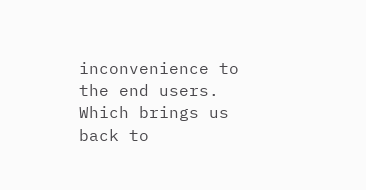inconvenience to the end users.  Which brings us back to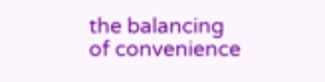the balancing
of convenience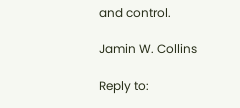and control.

Jamin W. Collins

Reply to: